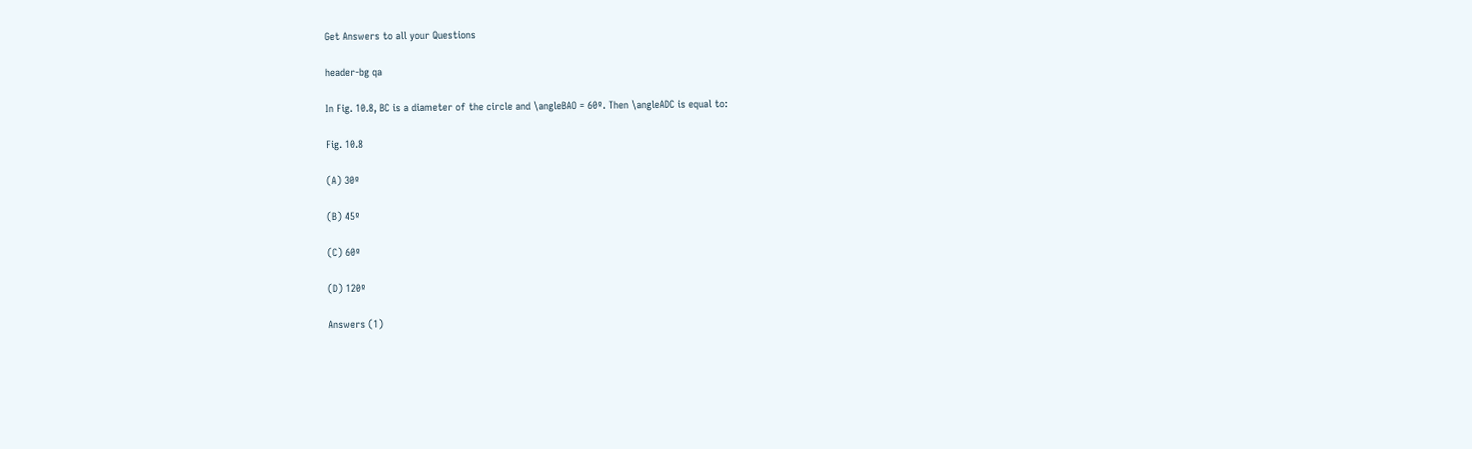Get Answers to all your Questions

header-bg qa

In Fig. 10.8, BC is a diameter of the circle and \angleBAO = 60º. Then \angleADC is equal to:

Fig. 10.8

(A) 30º

(B) 45º

(C) 60º

(D) 120º

Answers (1)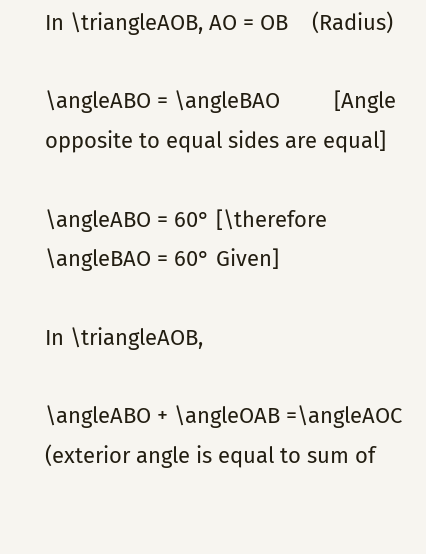In \triangleAOB, AO = OB    (Radius)

\angleABO = \angleBAO         [Angle opposite to equal sides are equal]

\angleABO = 60° [\therefore \angleBAO = 60° Given]

In \triangleAOB,

\angleABO + \angleOAB =\angleAOC (exterior angle is equal to sum of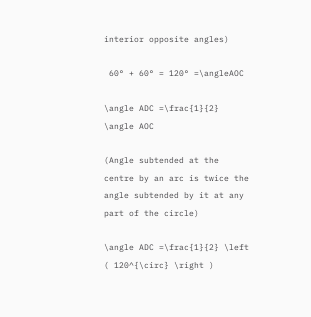interior opposite angles)

 60° + 60° = 120° =\angleAOC

\angle ADC =\frac{1}{2} \angle AOC

(Angle subtended at the centre by an arc is twice the angle subtended by it at any part of the circle)

\angle ADC =\frac{1}{2} \left ( 120^{\circ} \right )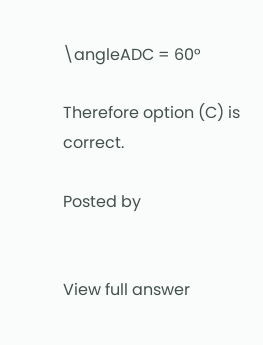\angleADC = 60°

Therefore option (C) is correct.

Posted by


View full answer